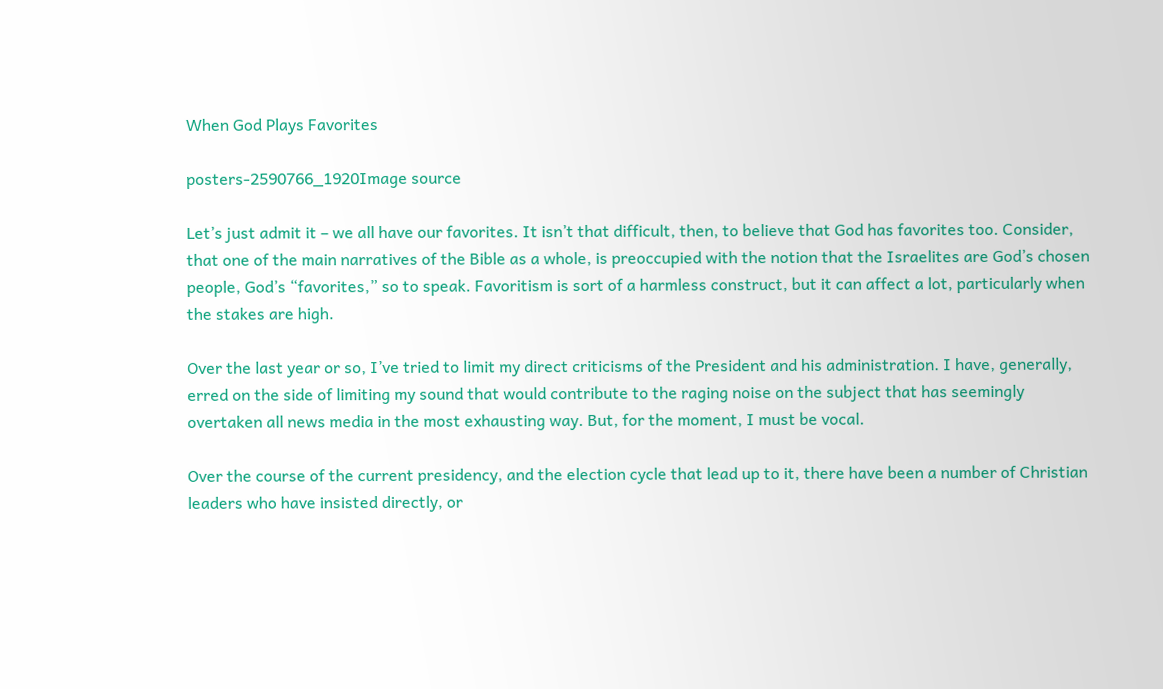When God Plays Favorites

posters-2590766_1920Image source

Let’s just admit it – we all have our favorites. It isn’t that difficult, then, to believe that God has favorites too. Consider, that one of the main narratives of the Bible as a whole, is preoccupied with the notion that the Israelites are God’s chosen people, God’s “favorites,” so to speak. Favoritism is sort of a harmless construct, but it can affect a lot, particularly when the stakes are high.

Over the last year or so, I’ve tried to limit my direct criticisms of the President and his administration. I have, generally, erred on the side of limiting my sound that would contribute to the raging noise on the subject that has seemingly overtaken all news media in the most exhausting way. But, for the moment, I must be vocal.

Over the course of the current presidency, and the election cycle that lead up to it, there have been a number of Christian leaders who have insisted directly, or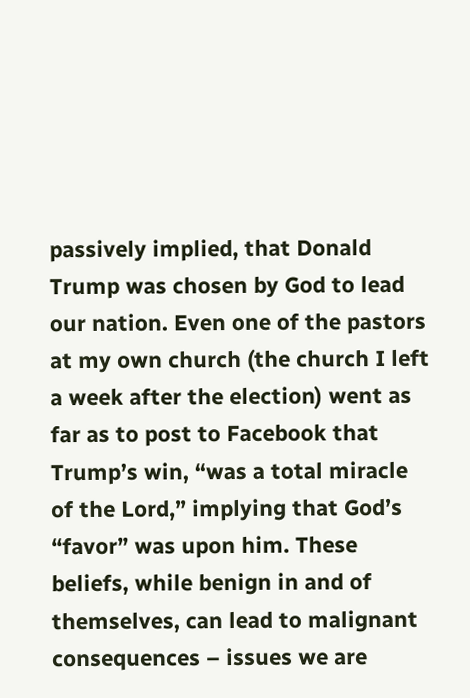passively implied, that Donald Trump was chosen by God to lead our nation. Even one of the pastors at my own church (the church I left a week after the election) went as far as to post to Facebook that Trump’s win, “was a total miracle of the Lord,” implying that God’s “favor” was upon him. These beliefs, while benign in and of themselves, can lead to malignant consequences – issues we are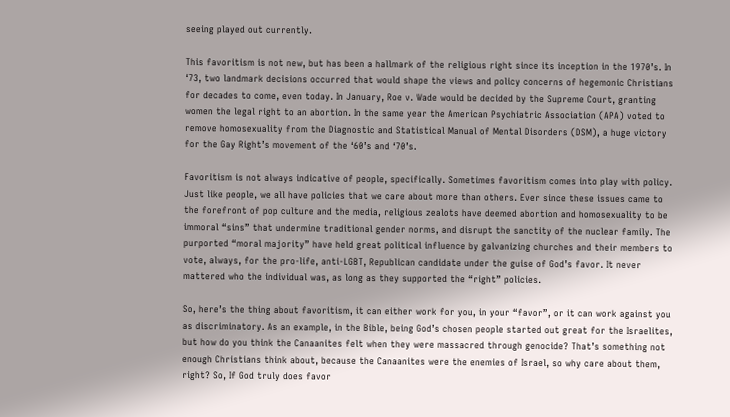seeing played out currently.

This favoritism is not new, but has been a hallmark of the religious right since its inception in the 1970’s. In ‘73, two landmark decisions occurred that would shape the views and policy concerns of hegemonic Christians for decades to come, even today. In January, Roe v. Wade would be decided by the Supreme Court, granting women the legal right to an abortion. In the same year the American Psychiatric Association (APA) voted to remove homosexuality from the Diagnostic and Statistical Manual of Mental Disorders (DSM), a huge victory for the Gay Right’s movement of the ‘60’s and ‘70’s.

Favoritism is not always indicative of people, specifically. Sometimes favoritism comes into play with policy. Just like people, we all have policies that we care about more than others. Ever since these issues came to the forefront of pop culture and the media, religious zealots have deemed abortion and homosexuality to be immoral “sins” that undermine traditional gender norms, and disrupt the sanctity of the nuclear family. The purported “moral majority” have held great political influence by galvanizing churches and their members to vote, always, for the pro-life, anti-LGBT, Republican candidate under the guise of God’s favor. It never mattered who the individual was, as long as they supported the “right” policies.

So, here’s the thing about favoritism, it can either work for you, in your “favor”, or it can work against you as discriminatory. As an example, in the Bible, being God’s chosen people started out great for the Israelites, but how do you think the Canaanites felt when they were massacred through genocide? That’s something not enough Christians think about, because the Canaanites were the enemies of Israel, so why care about them, right? So, If God truly does favor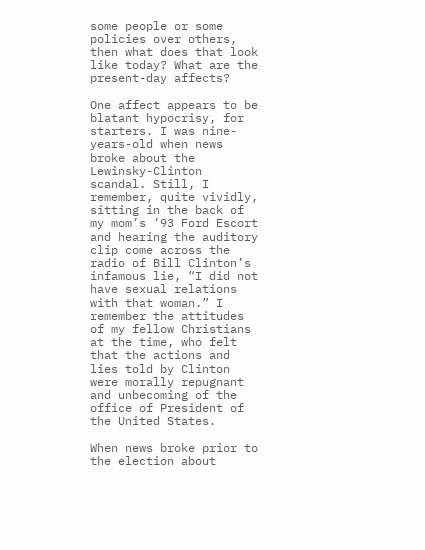some people or some policies over others, then what does that look like today? What are the present-day affects?

One affect appears to be blatant hypocrisy, for starters. I was nine-years-old when news broke about the Lewinsky-Clinton scandal. Still, I remember, quite vividly, sitting in the back of my mom’s ’93 Ford Escort and hearing the auditory clip come across the radio of Bill Clinton’s infamous lie, “I did not have sexual relations with that woman.” I remember the attitudes of my fellow Christians at the time, who felt that the actions and lies told by Clinton were morally repugnant and unbecoming of the office of President of the United States.

When news broke prior to the election about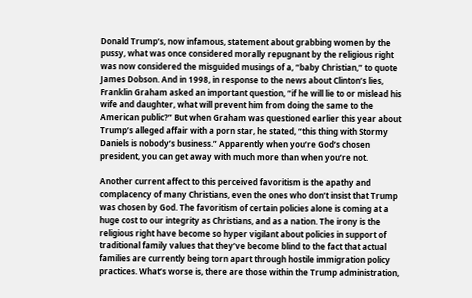Donald Trump’s, now infamous, statement about grabbing women by the pussy, what was once considered morally repugnant by the religious right was now considered the misguided musings of a, “baby Christian,” to quote James Dobson. And in 1998, in response to the news about Clinton’s lies, Franklin Graham asked an important question, “if he will lie to or mislead his wife and daughter, what will prevent him from doing the same to the American public?” But when Graham was questioned earlier this year about Trump’s alleged affair with a porn star, he stated, “this thing with Stormy Daniels is nobody’s business.” Apparently when you’re God’s chosen president, you can get away with much more than when you’re not.

Another current affect to this perceived favoritism is the apathy and complacency of many Christians, even the ones who don’t insist that Trump was chosen by God. The favoritism of certain policies alone is coming at a huge cost to our integrity as Christians, and as a nation. The irony is the religious right have become so hyper vigilant about policies in support of traditional family values that they’ve become blind to the fact that actual families are currently being torn apart through hostile immigration policy practices. What’s worse is, there are those within the Trump administration,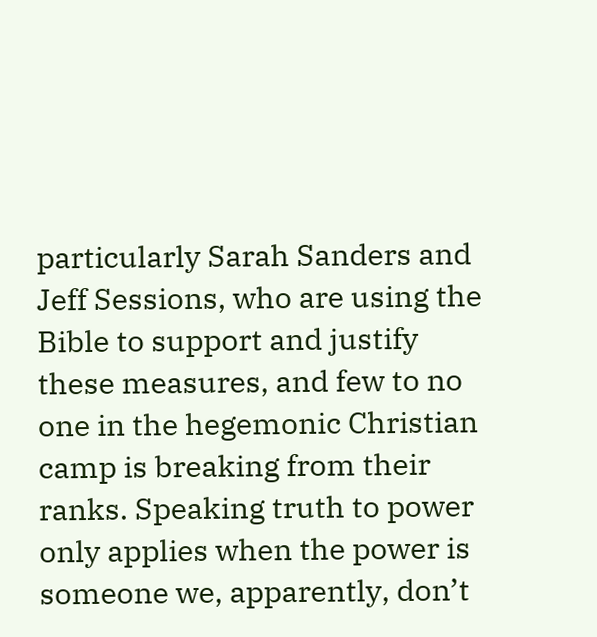particularly Sarah Sanders and Jeff Sessions, who are using the Bible to support and justify these measures, and few to no one in the hegemonic Christian camp is breaking from their ranks. Speaking truth to power only applies when the power is someone we, apparently, don’t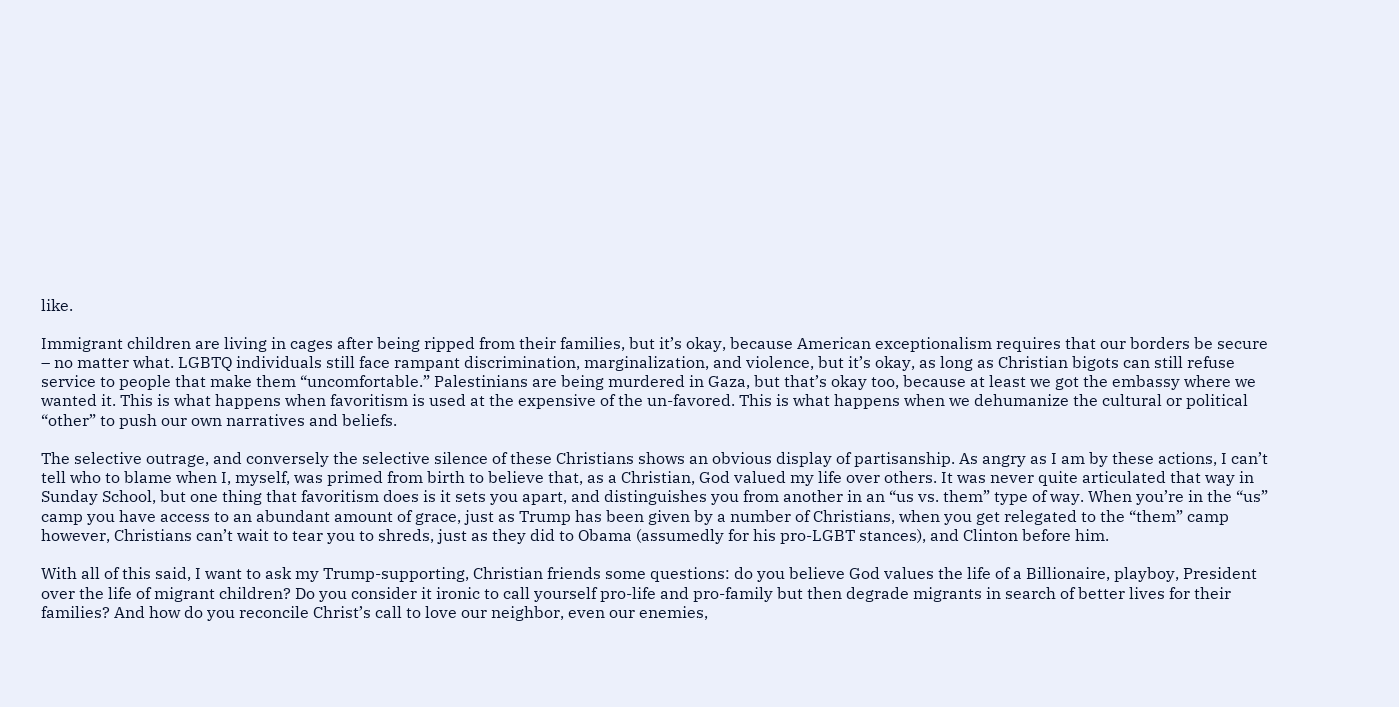like.

Immigrant children are living in cages after being ripped from their families, but it’s okay, because American exceptionalism requires that our borders be secure – no matter what. LGBTQ individuals still face rampant discrimination, marginalization, and violence, but it’s okay, as long as Christian bigots can still refuse service to people that make them “uncomfortable.” Palestinians are being murdered in Gaza, but that’s okay too, because at least we got the embassy where we wanted it. This is what happens when favoritism is used at the expensive of the un-favored. This is what happens when we dehumanize the cultural or political “other” to push our own narratives and beliefs.

The selective outrage, and conversely the selective silence of these Christians shows an obvious display of partisanship. As angry as I am by these actions, I can’t tell who to blame when I, myself, was primed from birth to believe that, as a Christian, God valued my life over others. It was never quite articulated that way in Sunday School, but one thing that favoritism does is it sets you apart, and distinguishes you from another in an “us vs. them” type of way. When you’re in the “us” camp you have access to an abundant amount of grace, just as Trump has been given by a number of Christians, when you get relegated to the “them” camp however, Christians can’t wait to tear you to shreds, just as they did to Obama (assumedly for his pro-LGBT stances), and Clinton before him.

With all of this said, I want to ask my Trump-supporting, Christian friends some questions: do you believe God values the life of a Billionaire, playboy, President over the life of migrant children? Do you consider it ironic to call yourself pro-life and pro-family but then degrade migrants in search of better lives for their families? And how do you reconcile Christ’s call to love our neighbor, even our enemies,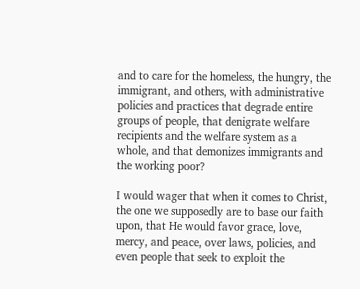and to care for the homeless, the hungry, the immigrant, and others, with administrative policies and practices that degrade entire groups of people, that denigrate welfare recipients and the welfare system as a whole, and that demonizes immigrants and the working poor?

I would wager that when it comes to Christ, the one we supposedly are to base our faith upon, that He would favor grace, love, mercy, and peace, over laws, policies, and even people that seek to exploit the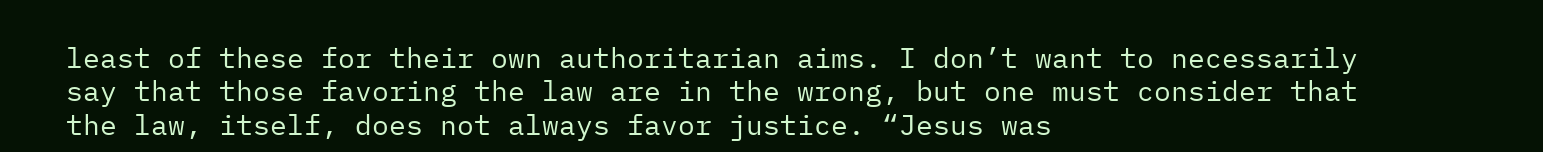least of these for their own authoritarian aims. I don’t want to necessarily say that those favoring the law are in the wrong, but one must consider that the law, itself, does not always favor justice. “Jesus was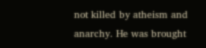not killed by atheism and anarchy. He was brought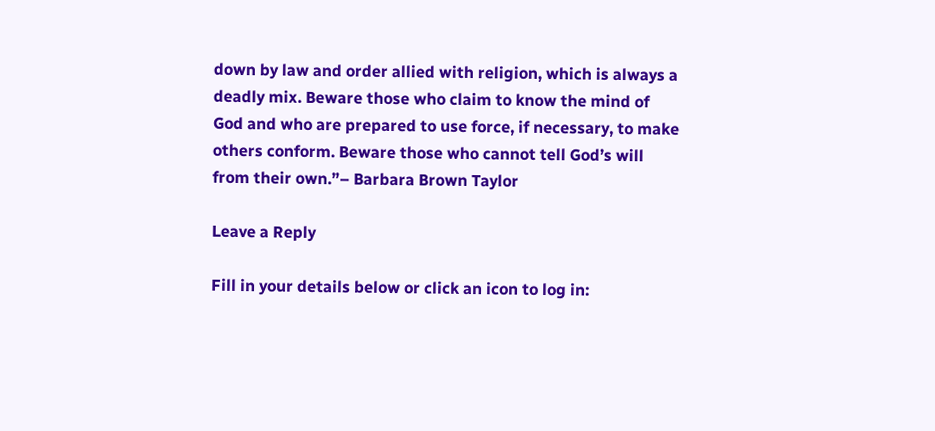down by law and order allied with religion, which is always a deadly mix. Beware those who claim to know the mind of God and who are prepared to use force, if necessary, to make others conform. Beware those who cannot tell God’s will from their own.”– Barbara Brown Taylor

Leave a Reply

Fill in your details below or click an icon to log in: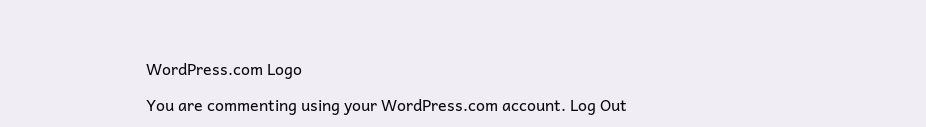WordPress.com Logo

You are commenting using your WordPress.com account. Log Out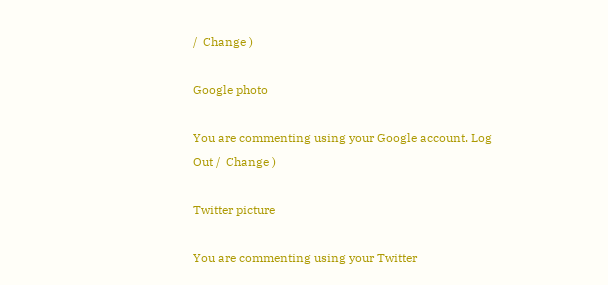/  Change )

Google photo

You are commenting using your Google account. Log Out /  Change )

Twitter picture

You are commenting using your Twitter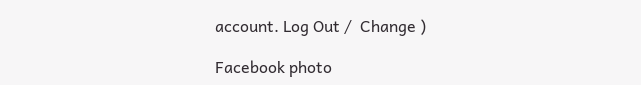account. Log Out /  Change )

Facebook photo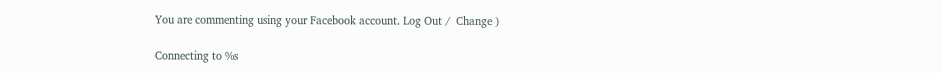You are commenting using your Facebook account. Log Out /  Change )

Connecting to %s